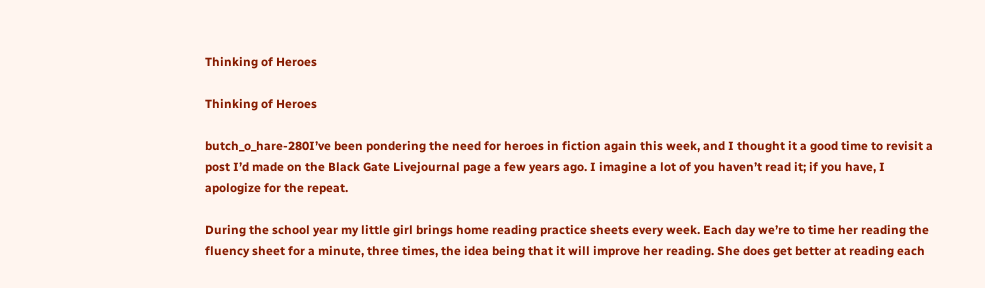Thinking of Heroes

Thinking of Heroes

butch_o_hare-280I’ve been pondering the need for heroes in fiction again this week, and I thought it a good time to revisit a post I’d made on the Black Gate Livejournal page a few years ago. I imagine a lot of you haven’t read it; if you have, I apologize for the repeat.

During the school year my little girl brings home reading practice sheets every week. Each day we’re to time her reading the fluency sheet for a minute, three times, the idea being that it will improve her reading. She does get better at reading each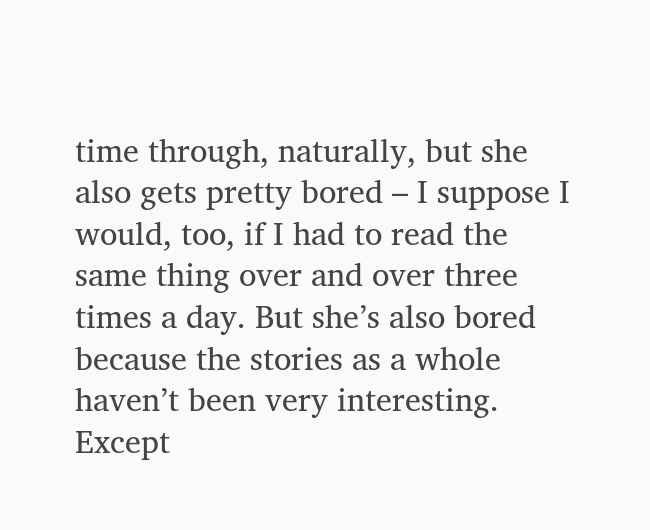time through, naturally, but she also gets pretty bored – I suppose I would, too, if I had to read the same thing over and over three times a day. But she’s also bored because the stories as a whole haven’t been very interesting. Except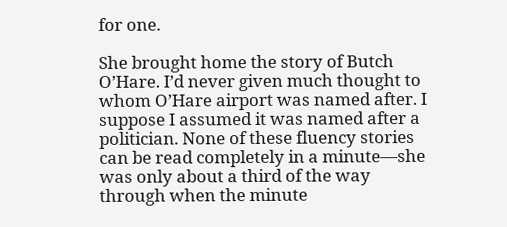for one.

She brought home the story of Butch O’Hare. I’d never given much thought to whom O’Hare airport was named after. I suppose I assumed it was named after a politician. None of these fluency stories can be read completely in a minute—she was only about a third of the way through when the minute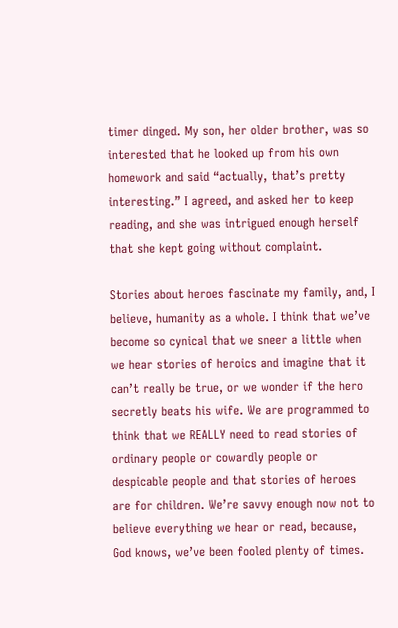timer dinged. My son, her older brother, was so interested that he looked up from his own homework and said “actually, that’s pretty interesting.” I agreed, and asked her to keep reading, and she was intrigued enough herself that she kept going without complaint.

Stories about heroes fascinate my family, and, I believe, humanity as a whole. I think that we’ve become so cynical that we sneer a little when we hear stories of heroics and imagine that it can’t really be true, or we wonder if the hero secretly beats his wife. We are programmed to think that we REALLY need to read stories of ordinary people or cowardly people or despicable people and that stories of heroes are for children. We’re savvy enough now not to believe everything we hear or read, because, God knows, we’ve been fooled plenty of times.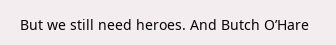But we still need heroes. And Butch O’Hare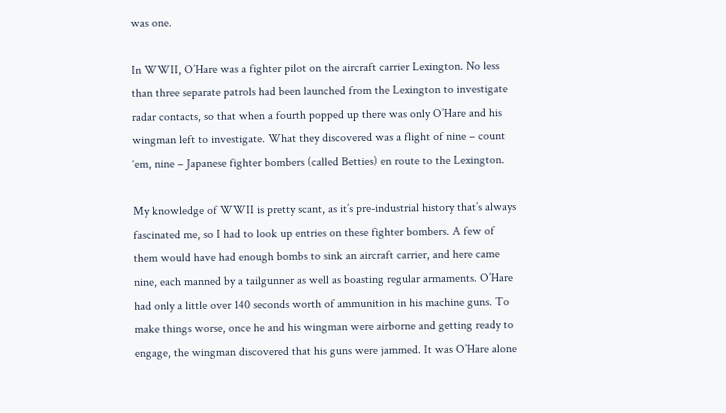was one.

In WWII, O’Hare was a fighter pilot on the aircraft carrier Lexington. No less than three separate patrols had been launched from the Lexington to investigate radar contacts, so that when a fourth popped up there was only O’Hare and his wingman left to investigate. What they discovered was a flight of nine – count ‘em, nine – Japanese fighter bombers (called Betties) en route to the Lexington.

My knowledge of WWII is pretty scant, as it’s pre-industrial history that’s always fascinated me, so I had to look up entries on these fighter bombers. A few of them would have had enough bombs to sink an aircraft carrier, and here came nine, each manned by a tailgunner as well as boasting regular armaments. O’Hare had only a little over 140 seconds worth of ammunition in his machine guns. To make things worse, once he and his wingman were airborne and getting ready to engage, the wingman discovered that his guns were jammed. It was O’Hare alone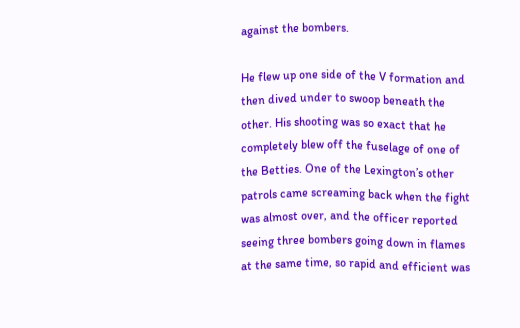against the bombers.

He flew up one side of the V formation and then dived under to swoop beneath the other. His shooting was so exact that he completely blew off the fuselage of one of the Betties. One of the Lexington’s other patrols came screaming back when the fight was almost over, and the officer reported seeing three bombers going down in flames at the same time, so rapid and efficient was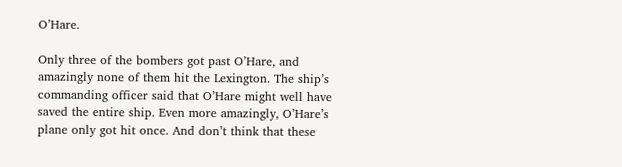O’Hare.

Only three of the bombers got past O’Hare, and amazingly none of them hit the Lexington. The ship’s commanding officer said that O’Hare might well have saved the entire ship. Even more amazingly, O’Hare’s plane only got hit once. And don’t think that these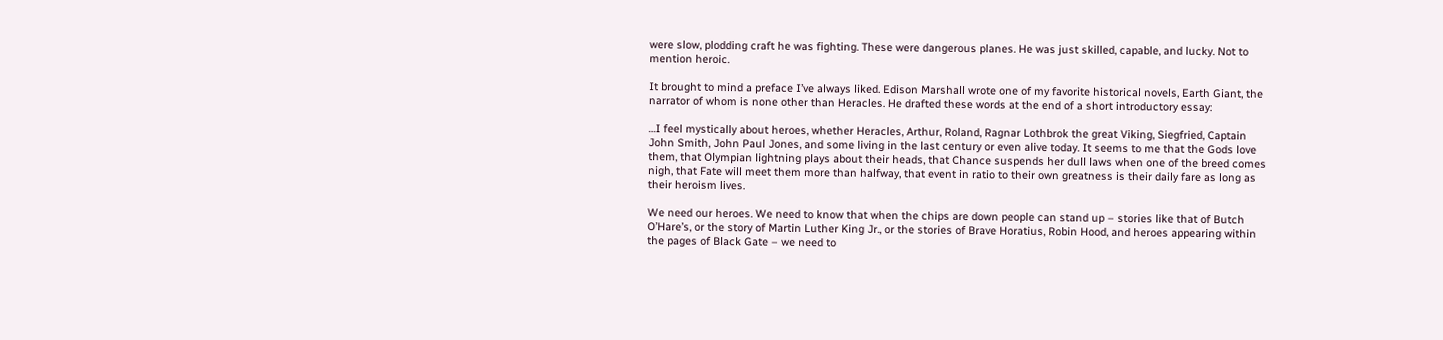were slow, plodding craft he was fighting. These were dangerous planes. He was just skilled, capable, and lucky. Not to mention heroic.

It brought to mind a preface I’ve always liked. Edison Marshall wrote one of my favorite historical novels, Earth Giant, the narrator of whom is none other than Heracles. He drafted these words at the end of a short introductory essay:

…I feel mystically about heroes, whether Heracles, Arthur, Roland, Ragnar Lothbrok the great Viking, Siegfried, Captain John Smith, John Paul Jones, and some living in the last century or even alive today. It seems to me that the Gods love them, that Olympian lightning plays about their heads, that Chance suspends her dull laws when one of the breed comes nigh, that Fate will meet them more than halfway, that event in ratio to their own greatness is their daily fare as long as their heroism lives.

We need our heroes. We need to know that when the chips are down people can stand up – stories like that of Butch O’Hare’s, or the story of Martin Luther King Jr., or the stories of Brave Horatius, Robin Hood, and heroes appearing within the pages of Black Gate – we need to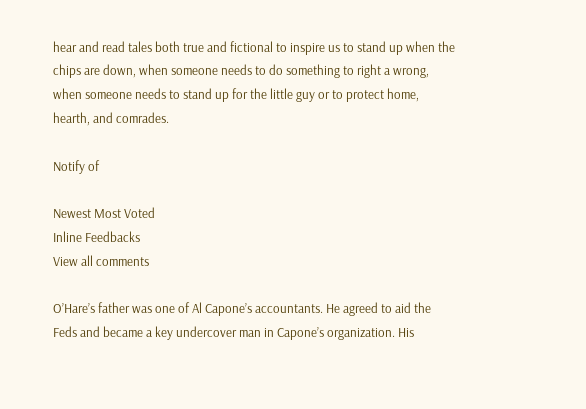hear and read tales both true and fictional to inspire us to stand up when the chips are down, when someone needs to do something to right a wrong, when someone needs to stand up for the little guy or to protect home, hearth, and comrades.

Notify of

Newest Most Voted
Inline Feedbacks
View all comments

O’Hare’s father was one of Al Capone’s accountants. He agreed to aid the Feds and became a key undercover man in Capone’s organization. His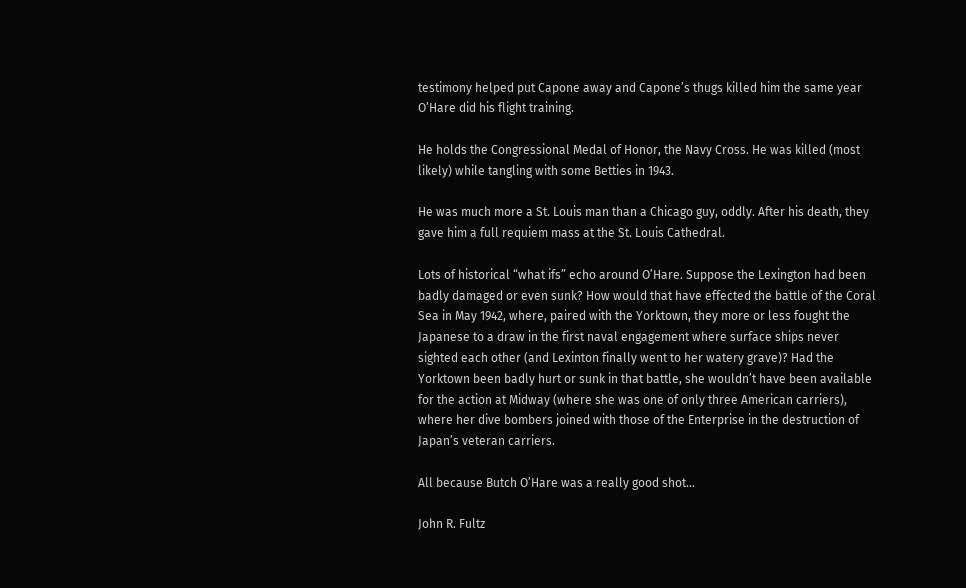testimony helped put Capone away and Capone’s thugs killed him the same year O’Hare did his flight training.

He holds the Congressional Medal of Honor, the Navy Cross. He was killed (most likely) while tangling with some Betties in 1943.

He was much more a St. Louis man than a Chicago guy, oddly. After his death, they gave him a full requiem mass at the St. Louis Cathedral.

Lots of historical “what ifs” echo around O’Hare. Suppose the Lexington had been badly damaged or even sunk? How would that have effected the battle of the Coral Sea in May 1942, where, paired with the Yorktown, they more or less fought the Japanese to a draw in the first naval engagement where surface ships never sighted each other (and Lexinton finally went to her watery grave)? Had the Yorktown been badly hurt or sunk in that battle, she wouldn’t have been available for the action at Midway (where she was one of only three American carriers), where her dive bombers joined with those of the Enterprise in the destruction of Japan’s veteran carriers.

All because Butch O’Hare was a really good shot…

John R. Fultz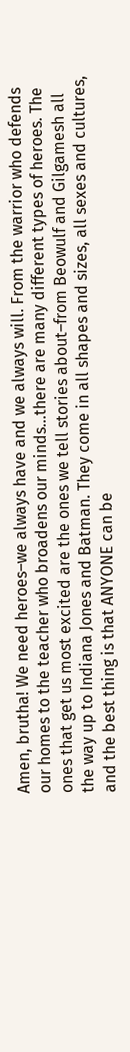Amen, brutha! We need heroes–we always have and we always will. From the warrior who defends our homes to the teacher who broadens our minds…there are many different types of heroes. The ones that get us most excited are the ones we tell stories about–from Beowulf and Gilgamesh all the way up to Indiana Jones and Batman. They come in all shapes and sizes, all sexes and cultures, and the best thing is that ANYONE can be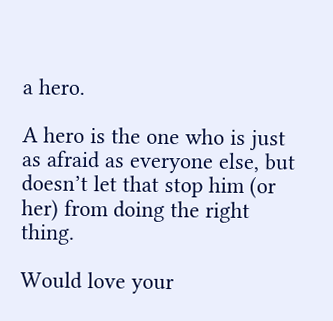a hero.

A hero is the one who is just as afraid as everyone else, but doesn’t let that stop him (or her) from doing the right thing.

Would love your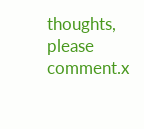thoughts, please comment.x